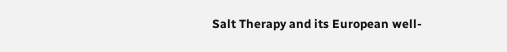Salt Therapy and its European well-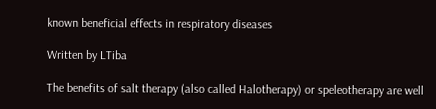known beneficial effects in respiratory diseases

Written by LTiba

The benefits of salt therapy (also called Halotherapy) or speleotherapy are well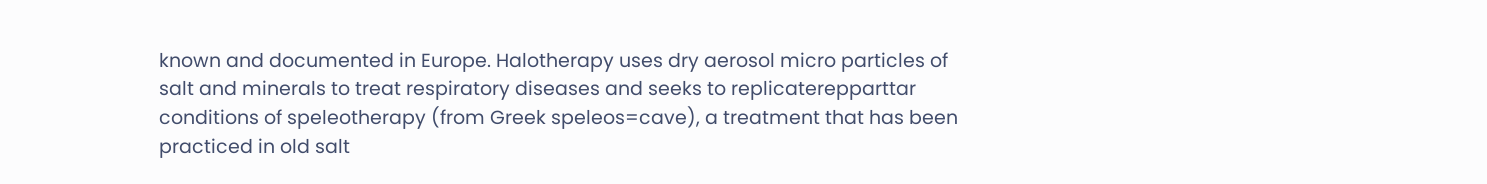known and documented in Europe. Halotherapy uses dry aerosol micro particles of salt and minerals to treat respiratory diseases and seeks to replicaterepparttar conditions of speleotherapy (from Greek speleos=cave), a treatment that has been practiced in old salt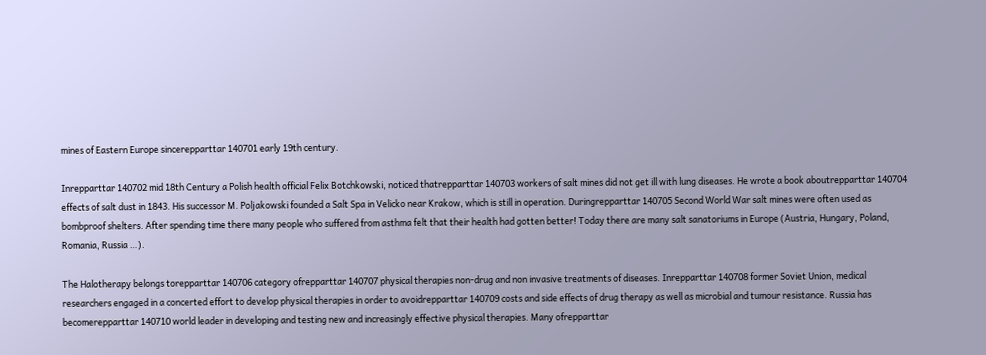mines of Eastern Europe sincerepparttar 140701 early 19th century.

Inrepparttar 140702 mid 18th Century a Polish health official Felix Botchkowski, noticed thatrepparttar 140703 workers of salt mines did not get ill with lung diseases. He wrote a book aboutrepparttar 140704 effects of salt dust in 1843. His successor M. Poljakowski founded a Salt Spa in Velicko near Krakow, which is still in operation. Duringrepparttar 140705 Second World War salt mines were often used as bombproof shelters. After spending time there many people who suffered from asthma felt that their health had gotten better! Today there are many salt sanatoriums in Europe (Austria, Hungary, Poland, Romania, Russia …).

The Halotherapy belongs torepparttar 140706 category ofrepparttar 140707 physical therapies non-drug and non invasive treatments of diseases. Inrepparttar 140708 former Soviet Union, medical researchers engaged in a concerted effort to develop physical therapies in order to avoidrepparttar 140709 costs and side effects of drug therapy as well as microbial and tumour resistance. Russia has becomerepparttar 140710 world leader in developing and testing new and increasingly effective physical therapies. Many ofrepparttar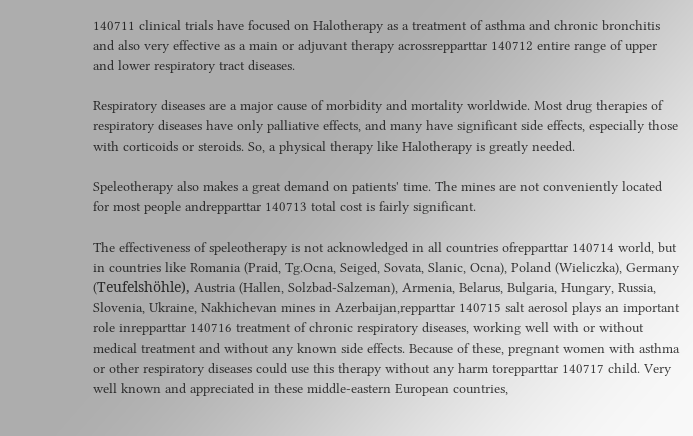140711 clinical trials have focused on Halotherapy as a treatment of asthma and chronic bronchitis and also very effective as a main or adjuvant therapy acrossrepparttar 140712 entire range of upper and lower respiratory tract diseases.

Respiratory diseases are a major cause of morbidity and mortality worldwide. Most drug therapies of respiratory diseases have only palliative effects, and many have significant side effects, especially those with corticoids or steroids. So, a physical therapy like Halotherapy is greatly needed.

Speleotherapy also makes a great demand on patients' time. The mines are not conveniently located for most people andrepparttar 140713 total cost is fairly significant.

The effectiveness of speleotherapy is not acknowledged in all countries ofrepparttar 140714 world, but in countries like Romania (Praid, Tg.Ocna, Seiged, Sovata, Slanic, Ocna), Poland (Wieliczka), Germany (Teufelshöhle), Austria (Hallen, Solzbad-Salzeman), Armenia, Belarus, Bulgaria, Hungary, Russia, Slovenia, Ukraine, Nakhichevan mines in Azerbaijan,repparttar 140715 salt aerosol plays an important role inrepparttar 140716 treatment of chronic respiratory diseases, working well with or without medical treatment and without any known side effects. Because of these, pregnant women with asthma or other respiratory diseases could use this therapy without any harm torepparttar 140717 child. Very well known and appreciated in these middle-eastern European countries,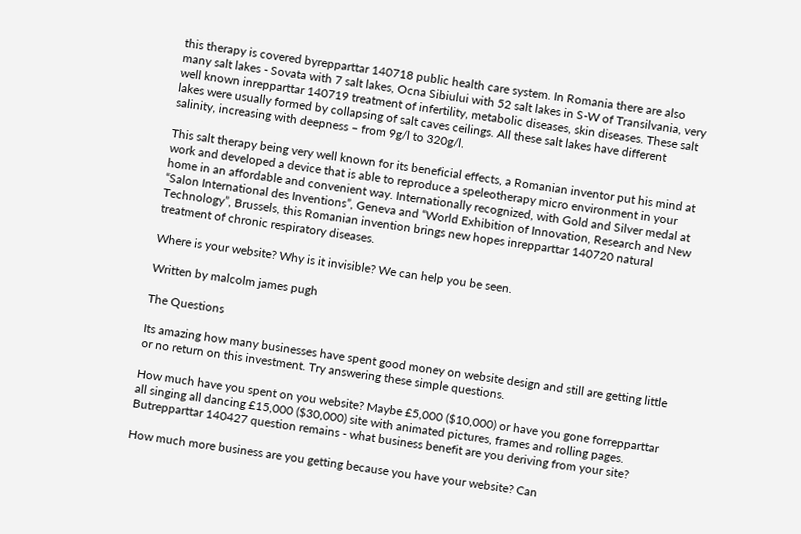this therapy is covered byrepparttar 140718 public health care system. In Romania there are also many salt lakes - Sovata with 7 salt lakes, Ocna Sibiului with 52 salt lakes in S-W of Transilvania, very well known inrepparttar 140719 treatment of infertility, metabolic diseases, skin diseases. These salt lakes were usually formed by collapsing of salt caves ceilings. All these salt lakes have different salinity, increasing with deepness – from 9g/l to 320g/l.

This salt therapy being very well known for its beneficial effects, a Romanian inventor put his mind at work and developed a device that is able to reproduce a speleotherapy micro environment in your home in an affordable and convenient way. Internationally recognized, with Gold and Silver medal at “Salon International des Inventions”, Geneva and “World Exhibition of Innovation, Research and New Technology”, Brussels, this Romanian invention brings new hopes inrepparttar 140720 natural treatment of chronic respiratory diseases.

Where is your website? Why is it invisible? We can help you be seen.

Written by malcolm james pugh

The Questions

Its amazing how many businesses have spent good money on website design and still are getting little or no return on this investment. Try answering these simple questions.

How much have you spent on you website? Maybe £5,000 ($10,000) or have you gone forrepparttar all singing all dancing £15,000 ($30,000) site with animated pictures, frames and rolling pages. Butrepparttar 140427 question remains - what business benefit are you deriving from your site?

How much more business are you getting because you have your website? Can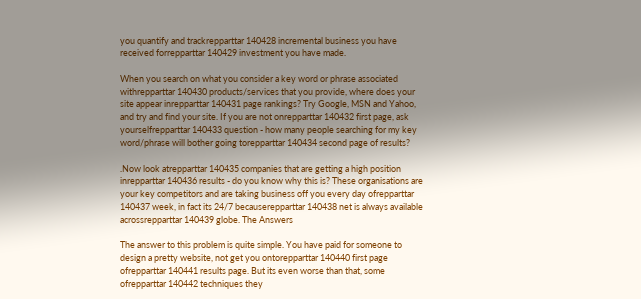you quantify and trackrepparttar 140428 incremental business you have received forrepparttar 140429 investment you have made.

When you search on what you consider a key word or phrase associated withrepparttar 140430 products/services that you provide, where does your site appear inrepparttar 140431 page rankings? Try Google, MSN and Yahoo, and try and find your site. If you are not onrepparttar 140432 first page, ask yourselfrepparttar 140433 question - how many people searching for my key word/phrase will bother going torepparttar 140434 second page of results?

.Now look atrepparttar 140435 companies that are getting a high position inrepparttar 140436 results - do you know why this is? These organisations are your key competitors and are taking business off you every day ofrepparttar 140437 week, in fact its 24/7 becauserepparttar 140438 net is always available acrossrepparttar 140439 globe. The Answers

The answer to this problem is quite simple. You have paid for someone to design a pretty website, not get you ontorepparttar 140440 first page ofrepparttar 140441 results page. But its even worse than that, some ofrepparttar 140442 techniques they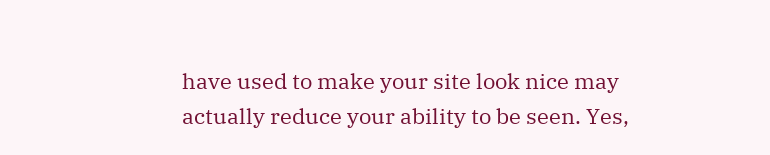have used to make your site look nice may actually reduce your ability to be seen. Yes,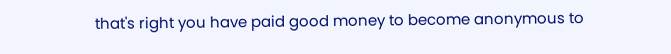that's right you have paid good money to become anonymous to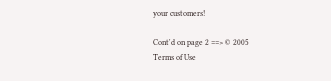your customers!

Cont'd on page 2 ==> © 2005
Terms of Use